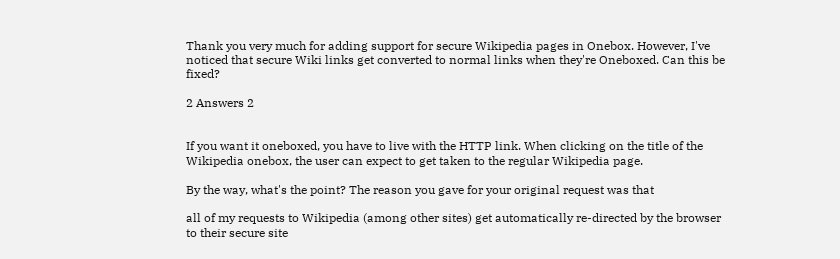Thank you very much for adding support for secure Wikipedia pages in Onebox. However, I've noticed that secure Wiki links get converted to normal links when they're Oneboxed. Can this be fixed?

2 Answers 2


If you want it oneboxed, you have to live with the HTTP link. When clicking on the title of the Wikipedia onebox, the user can expect to get taken to the regular Wikipedia page.

By the way, what's the point? The reason you gave for your original request was that

all of my requests to Wikipedia (among other sites) get automatically re-directed by the browser to their secure site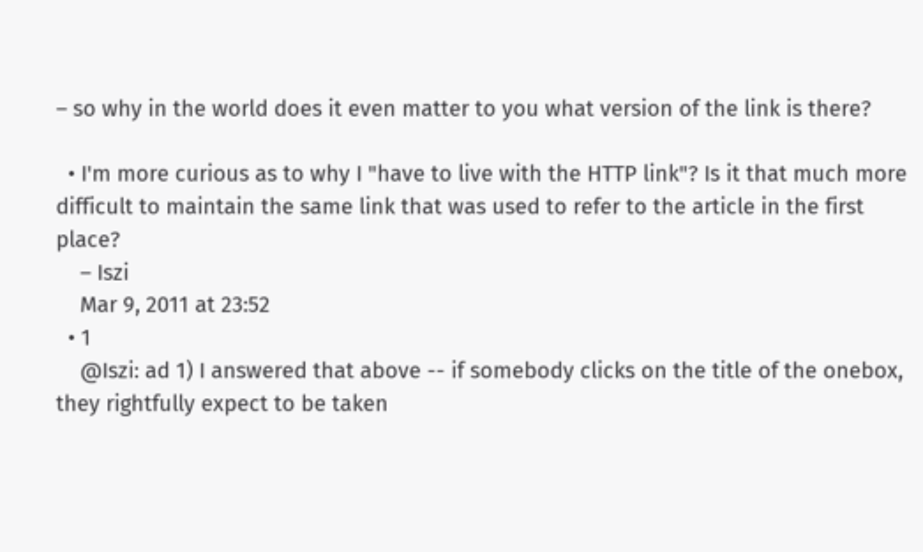– so why in the world does it even matter to you what version of the link is there?

  • I'm more curious as to why I "have to live with the HTTP link"? Is it that much more difficult to maintain the same link that was used to refer to the article in the first place?
    – Iszi
    Mar 9, 2011 at 23:52
  • 1
    @Iszi: ad 1) I answered that above -- if somebody clicks on the title of the onebox, they rightfully expect to be taken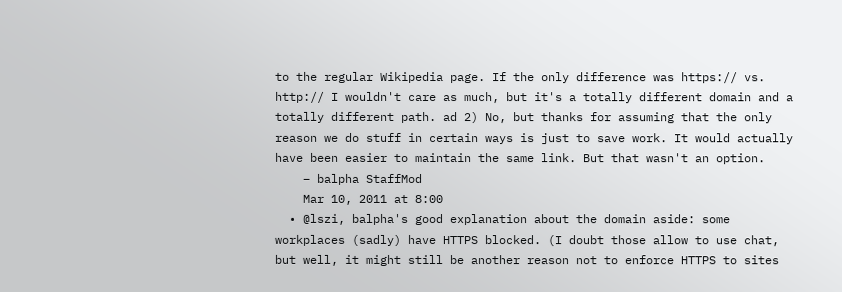to the regular Wikipedia page. If the only difference was https:// vs. http:// I wouldn't care as much, but it's a totally different domain and a totally different path. ad 2) No, but thanks for assuming that the only reason we do stuff in certain ways is just to save work. It would actually have been easier to maintain the same link. But that wasn't an option.
    – balpha StaffMod
    Mar 10, 2011 at 8:00
  • @lszi, balpha's good explanation about the domain aside: some workplaces (sadly) have HTTPS blocked. (I doubt those allow to use chat, but well, it might still be another reason not to enforce HTTPS to sites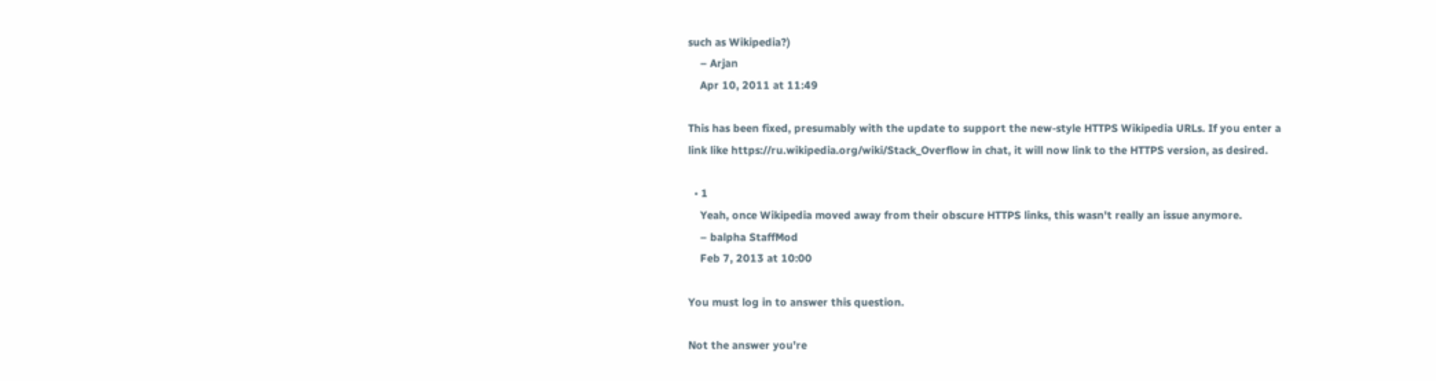such as Wikipedia?)
    – Arjan
    Apr 10, 2011 at 11:49

This has been fixed, presumably with the update to support the new-style HTTPS Wikipedia URLs. If you enter a link like https://ru.wikipedia.org/wiki/Stack_Overflow in chat, it will now link to the HTTPS version, as desired.

  • 1
    Yeah, once Wikipedia moved away from their obscure HTTPS links, this wasn't really an issue anymore.
    – balpha StaffMod
    Feb 7, 2013 at 10:00

You must log in to answer this question.

Not the answer you're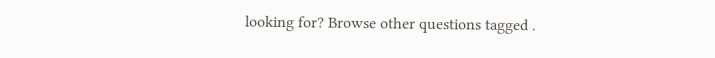looking for? Browse other questions tagged .